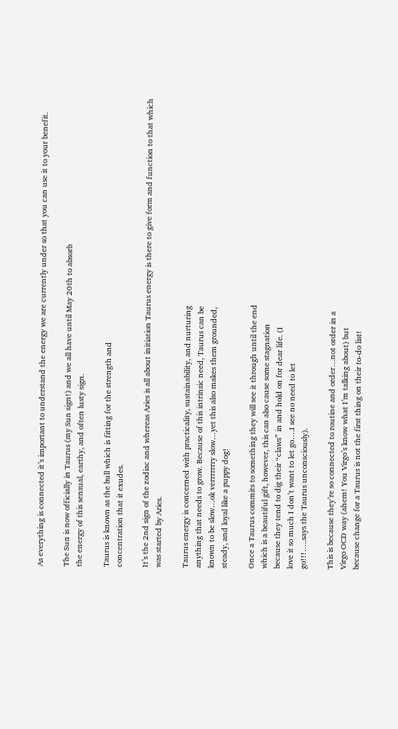As everything is connected it’s important to understand the energy we are currently under so that you can use it to your benefit.

The Sun is now officially in Taurus (my Sun sign!) and we all have until May 20th to absorb
the energy of this sensual, earthy, and often lusty sign.

Taurus is known as the bull which is fitting for the strength and
concentration that it exudes.

It’s the 2nd sign of the zodiac and whereas Aries is all about initiation Taurus energy is there to give form and function to that which
was started by Aries.

Taurus energy is concerned with practicality, sustainability, and nurturing
anything that needs to grow. Because of this intrinsic need, Taurus can be
known to be slow…ok verrrrrrry slow…yet this also makes them grounded,
steady, and loyal like a puppy dog!

Once a Taurus commits to something they will see it through until the end
which is a beautiful gift, however, this can also cause some stagnation
because they tend to dig their “claws” in and hold on for dear life. (I
love it so much I don’t want to let go….I see no need to let
go!!!…..says the Taurus unconsciously).

This is because they’re so connected to routine and order…not order in a
Virgo OCD way (ahem! You Virgo’s know what I’m talking about) but
because change for a Taurus is not the first thing on their to-do list!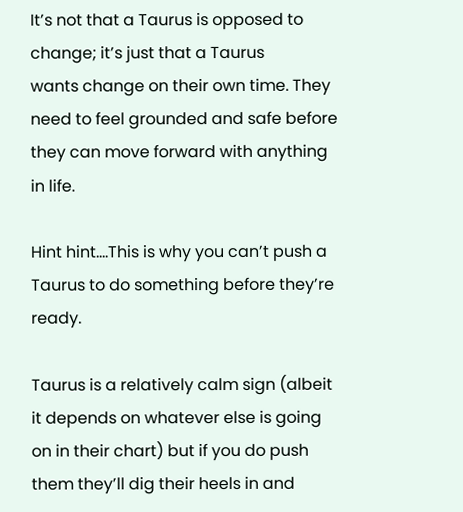It’s not that a Taurus is opposed to change; it’s just that a Taurus
wants change on their own time. They need to feel grounded and safe before
they can move forward with anything in life.

Hint hint….This is why you can’t push a Taurus to do something before they’re ready.

Taurus is a relatively calm sign (albeit it depends on whatever else is going
on in their chart) but if you do push them they’ll dig their heels in and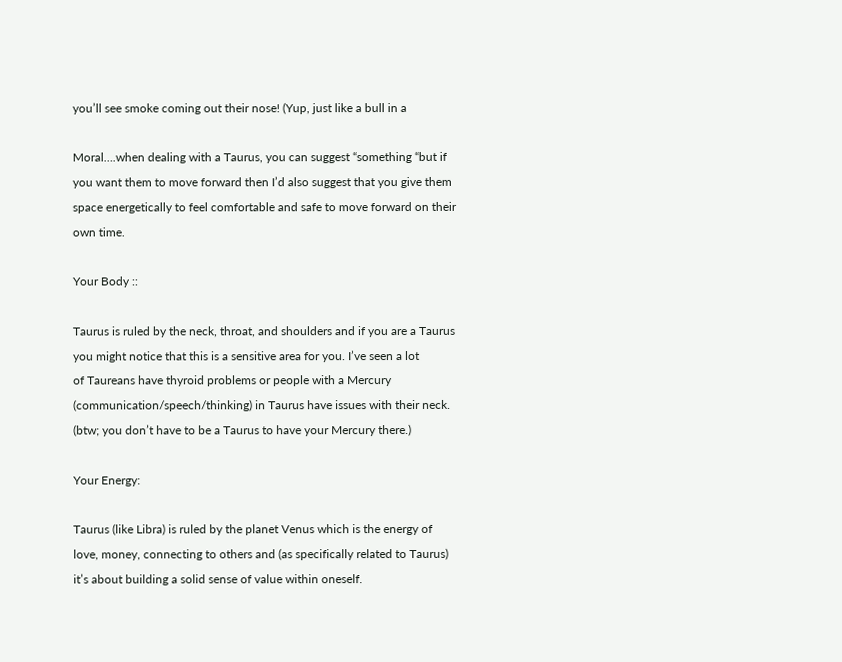you’ll see smoke coming out their nose! (Yup, just like a bull in a

Moral….when dealing with a Taurus, you can suggest “something “but if
you want them to move forward then I’d also suggest that you give them
space energetically to feel comfortable and safe to move forward on their
own time.

Your Body ::

Taurus is ruled by the neck, throat, and shoulders and if you are a Taurus
you might notice that this is a sensitive area for you. I’ve seen a lot
of Taureans have thyroid problems or people with a Mercury
(communication/speech/thinking) in Taurus have issues with their neck.
(btw; you don’t have to be a Taurus to have your Mercury there.)

Your Energy:

Taurus (like Libra) is ruled by the planet Venus which is the energy of
love, money, connecting to others and (as specifically related to Taurus)
it’s about building a solid sense of value within oneself.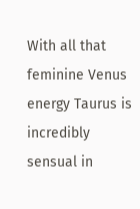With all that feminine Venus energy Taurus is incredibly sensual in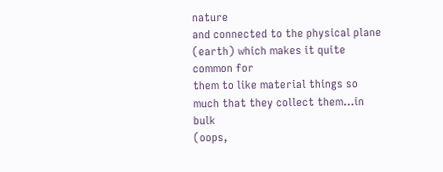nature
and connected to the physical plane (earth) which makes it quite common for
them to like material things so much that they collect them…in bulk
(oops,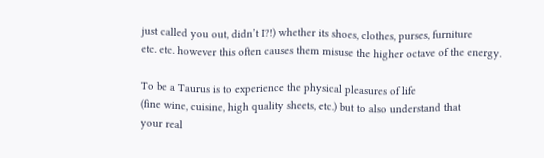just called you out, didn’t I?!) whether its shoes, clothes, purses, furniture
etc. etc. however this often causes them misuse the higher octave of the energy.

To be a Taurus is to experience the physical pleasures of life
(fine wine, cuisine, high quality sheets, etc.) but to also understand that
your real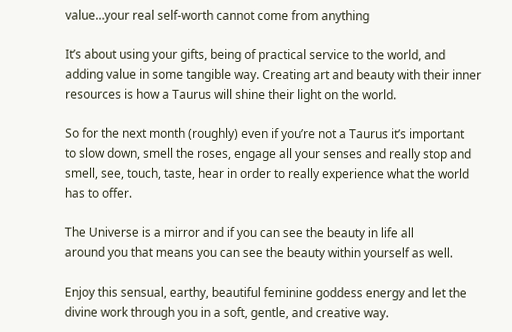value…your real self-worth cannot come from anything

It’s about using your gifts, being of practical service to the world, and
adding value in some tangible way. Creating art and beauty with their inner
resources is how a Taurus will shine their light on the world.

So for the next month (roughly) even if you’re not a Taurus it’s important
to slow down, smell the roses, engage all your senses and really stop and
smell, see, touch, taste, hear in order to really experience what the world
has to offer.

The Universe is a mirror and if you can see the beauty in life all
around you that means you can see the beauty within yourself as well.

Enjoy this sensual, earthy, beautiful feminine goddess energy and let the
divine work through you in a soft, gentle, and creative way.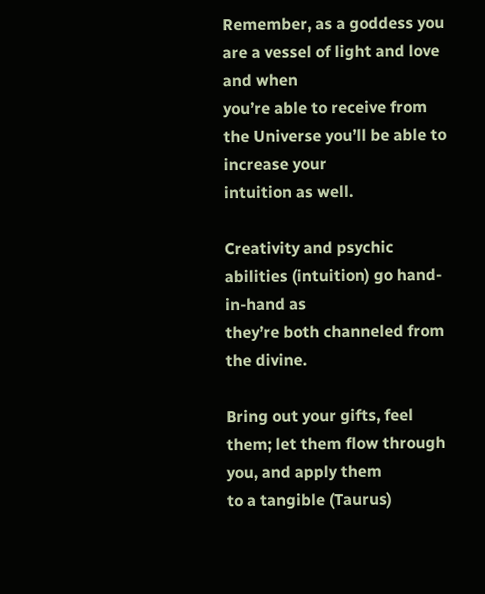Remember, as a goddess you are a vessel of light and love and when
you’re able to receive from the Universe you’ll be able to increase your
intuition as well.

Creativity and psychic abilities (intuition) go hand-in-hand as
they’re both channeled from the divine.

Bring out your gifts, feel them; let them flow through you, and apply them
to a tangible (Taurus)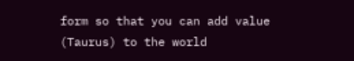form so that you can add value (Taurus) to the world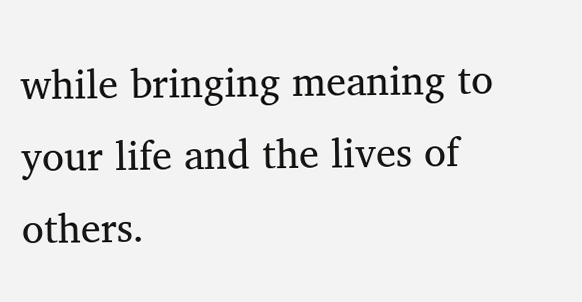while bringing meaning to your life and the lives of others.